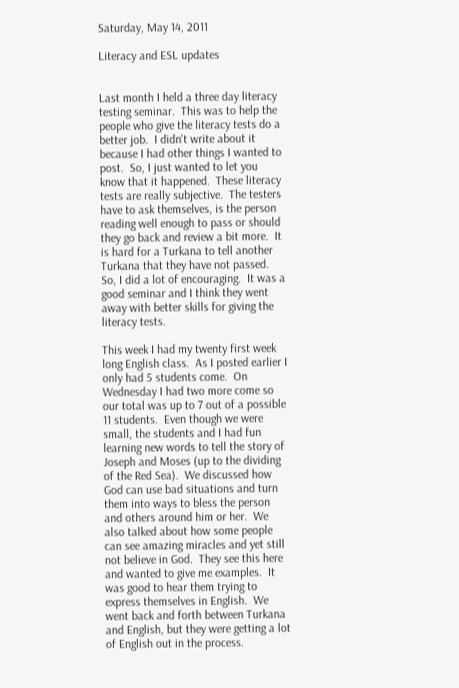Saturday, May 14, 2011

Literacy and ESL updates


Last month I held a three day literacy testing seminar.  This was to help the people who give the literacy tests do a better job.  I didn't write about it because I had other things I wanted to post.  So, I just wanted to let you know that it happened.  These literacy tests are really subjective.  The testers have to ask themselves, is the person reading well enough to pass or should they go back and review a bit more.  It is hard for a Turkana to tell another Turkana that they have not passed.  So, I did a lot of encouraging.  It was a good seminar and I think they went away with better skills for giving the literacy tests.

This week I had my twenty first week long English class.  As I posted earlier I only had 5 students come.  On Wednesday I had two more come so our total was up to 7 out of a possible 11 students.  Even though we were small, the students and I had fun learning new words to tell the story of Joseph and Moses (up to the dividing of the Red Sea).  We discussed how God can use bad situations and turn them into ways to bless the person and others around him or her.  We also talked about how some people can see amazing miracles and yet still not believe in God.  They see this here and wanted to give me examples.  It was good to hear them trying to express themselves in English.  We went back and forth between Turkana and English, but they were getting a lot of English out in the process.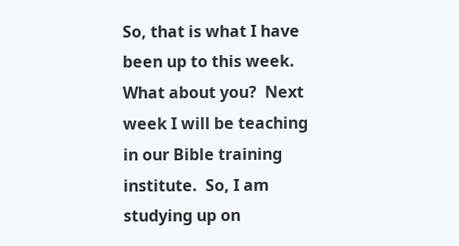So, that is what I have been up to this week.  What about you?  Next week I will be teaching in our Bible training institute.  So, I am studying up on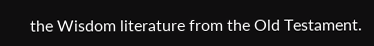the Wisdom literature from the Old Testament.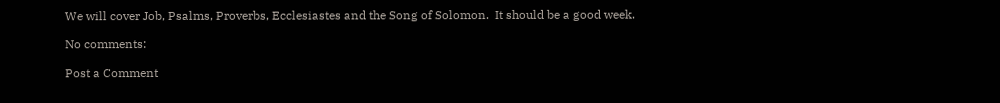We will cover Job, Psalms, Proverbs, Ecclesiastes and the Song of Solomon.  It should be a good week.

No comments:

Post a Comment